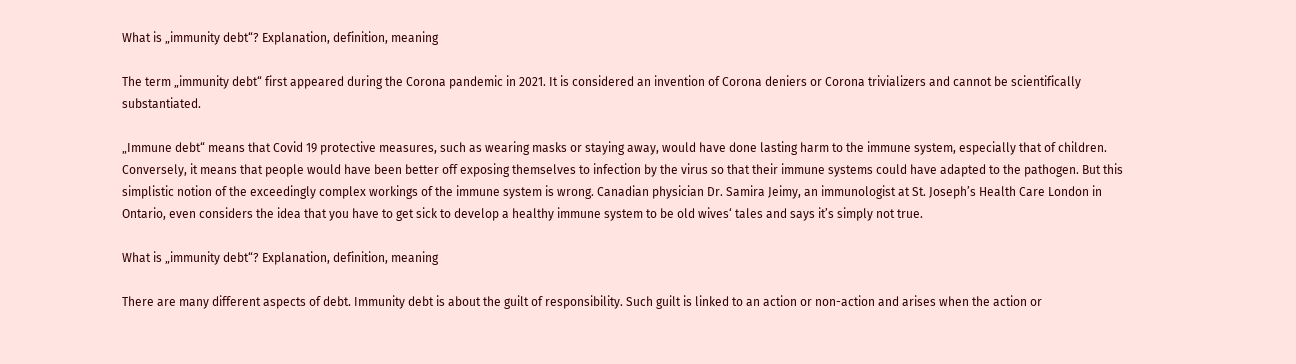What is „immunity debt“? Explanation, definition, meaning

The term „immunity debt“ first appeared during the Corona pandemic in 2021. It is considered an invention of Corona deniers or Corona trivializers and cannot be scientifically substantiated.

„Immune debt“ means that Covid 19 protective measures, such as wearing masks or staying away, would have done lasting harm to the immune system, especially that of children. Conversely, it means that people would have been better off exposing themselves to infection by the virus so that their immune systems could have adapted to the pathogen. But this simplistic notion of the exceedingly complex workings of the immune system is wrong. Canadian physician Dr. Samira Jeimy, an immunologist at St. Joseph’s Health Care London in Ontario, even considers the idea that you have to get sick to develop a healthy immune system to be old wives‘ tales and says it’s simply not true.

What is „immunity debt“? Explanation, definition, meaning

There are many different aspects of debt. Immunity debt is about the guilt of responsibility. Such guilt is linked to an action or non-action and arises when the action or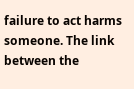failure to act harms someone. The link between the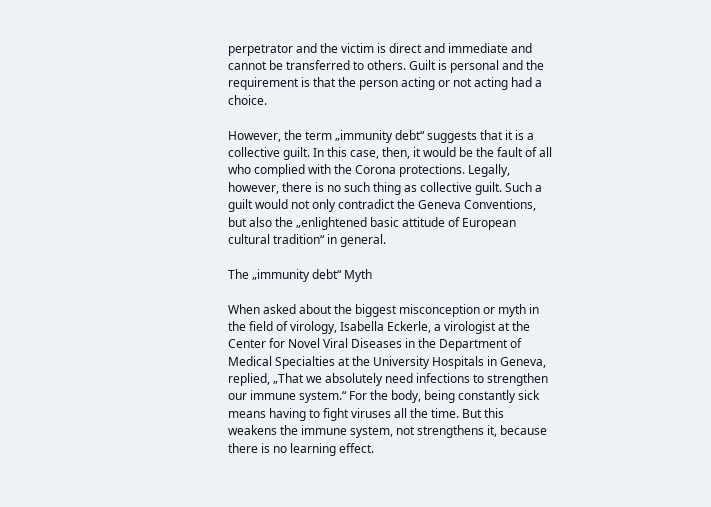perpetrator and the victim is direct and immediate and cannot be transferred to others. Guilt is personal and the requirement is that the person acting or not acting had a choice.

However, the term „immunity debt“ suggests that it is a collective guilt. In this case, then, it would be the fault of all who complied with the Corona protections. Legally, however, there is no such thing as collective guilt. Such a guilt would not only contradict the Geneva Conventions, but also the „enlightened basic attitude of European cultural tradition“ in general.

The „immunity debt“ Myth

When asked about the biggest misconception or myth in the field of virology, Isabella Eckerle, a virologist at the Center for Novel Viral Diseases in the Department of Medical Specialties at the University Hospitals in Geneva, replied, „That we absolutely need infections to strengthen our immune system.“ For the body, being constantly sick means having to fight viruses all the time. But this weakens the immune system, not strengthens it, because there is no learning effect.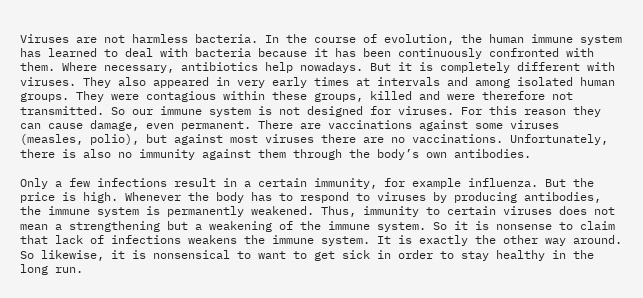Viruses are not harmless bacteria. In the course of evolution, the human immune system has learned to deal with bacteria because it has been continuously confronted with them. Where necessary, antibiotics help nowadays. But it is completely different with viruses. They also appeared in very early times at intervals and among isolated human groups. They were contagious within these groups, killed and were therefore not transmitted. So our immune system is not designed for viruses. For this reason they can cause damage, even permanent. There are vaccinations against some viruses (measles, polio), but against most viruses there are no vaccinations. Unfortunately, there is also no immunity against them through the body’s own antibodies.

Only a few infections result in a certain immunity, for example influenza. But the price is high. Whenever the body has to respond to viruses by producing antibodies, the immune system is permanently weakened. Thus, immunity to certain viruses does not mean a strengthening but a weakening of the immune system. So it is nonsense to claim that lack of infections weakens the immune system. It is exactly the other way around. So likewise, it is nonsensical to want to get sick in order to stay healthy in the long run.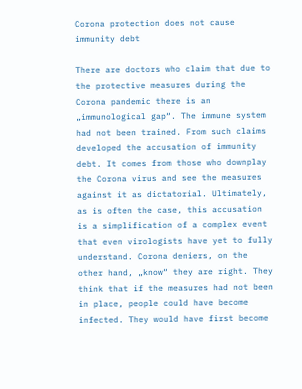Corona protection does not cause immunity debt

There are doctors who claim that due to the protective measures during the Corona pandemic there is an „immunological gap“. The immune system had not been trained. From such claims developed the accusation of immunity debt. It comes from those who downplay the Corona virus and see the measures against it as dictatorial. Ultimately, as is often the case, this accusation is a simplification of a complex event that even virologists have yet to fully understand. Corona deniers, on the other hand, „know“ they are right. They think that if the measures had not been in place, people could have become infected. They would have first become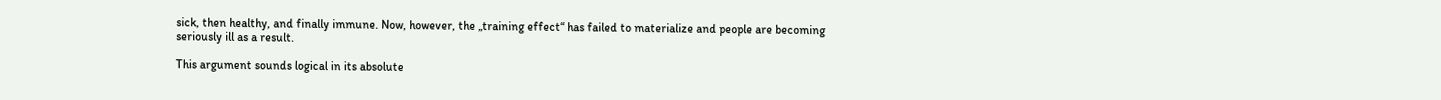sick, then healthy, and finally immune. Now, however, the „training effect“ has failed to materialize and people are becoming seriously ill as a result.

This argument sounds logical in its absolute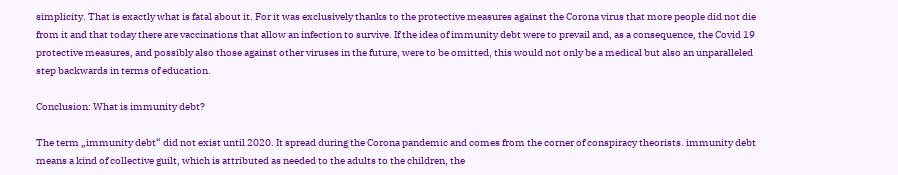simplicity. That is exactly what is fatal about it. For it was exclusively thanks to the protective measures against the Corona virus that more people did not die from it and that today there are vaccinations that allow an infection to survive. If the idea of immunity debt were to prevail and, as a consequence, the Covid 19 protective measures, and possibly also those against other viruses in the future, were to be omitted, this would not only be a medical but also an unparalleled step backwards in terms of education.

Conclusion: What is immunity debt?

The term „immunity debt“ did not exist until 2020. It spread during the Corona pandemic and comes from the corner of conspiracy theorists. immunity debt means a kind of collective guilt, which is attributed as needed to the adults to the children, the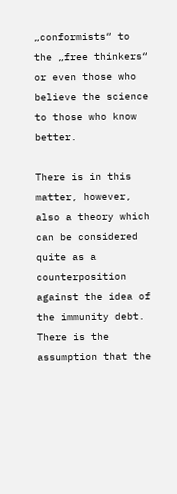„conformists“ to the „free thinkers“ or even those who believe the science to those who know better.

There is in this matter, however, also a theory which can be considered quite as a counterposition against the idea of the immunity debt. There is the assumption that the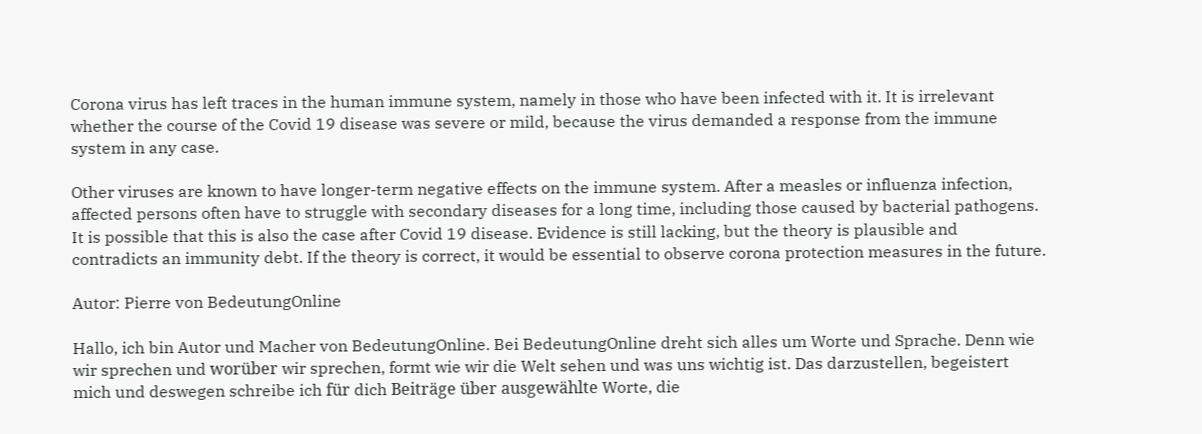Corona virus has left traces in the human immune system, namely in those who have been infected with it. It is irrelevant whether the course of the Covid 19 disease was severe or mild, because the virus demanded a response from the immune system in any case.

Other viruses are known to have longer-term negative effects on the immune system. After a measles or influenza infection, affected persons often have to struggle with secondary diseases for a long time, including those caused by bacterial pathogens. It is possible that this is also the case after Covid 19 disease. Evidence is still lacking, but the theory is plausible and contradicts an immunity debt. If the theory is correct, it would be essential to observe corona protection measures in the future.

Autor: Pierre von BedeutungOnline

Hallo, ich bin Autor und Macher von BedeutungOnline. Bei BedeutungOnline dreht sich alles um Worte und Sprache. Denn wie wir sprechen und worüber wir sprechen, formt wie wir die Welt sehen und was uns wichtig ist. Das darzustellen, begeistert mich und deswegen schreibe ich für dich Beiträge über ausgewählte Worte, die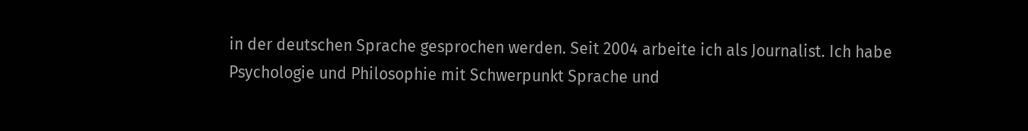in der deutschen Sprache gesprochen werden. Seit 2004 arbeite ich als Journalist. Ich habe Psychologie und Philosophie mit Schwerpunkt Sprache und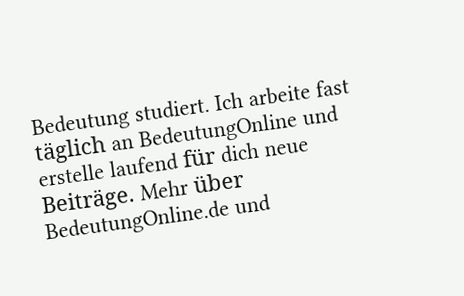Bedeutung studiert. Ich arbeite fast täglich an BedeutungOnline und erstelle laufend für dich neue Beiträge. Mehr über BedeutungOnline.de und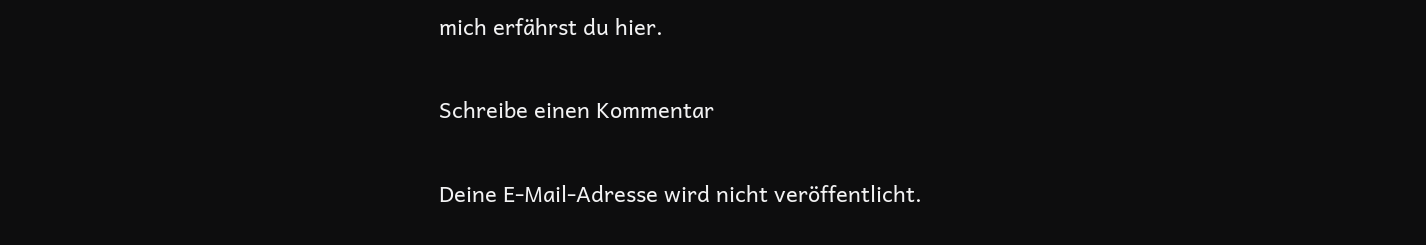mich erfährst du hier.

Schreibe einen Kommentar

Deine E-Mail-Adresse wird nicht veröffentlicht.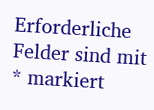Erforderliche Felder sind mit * markiert